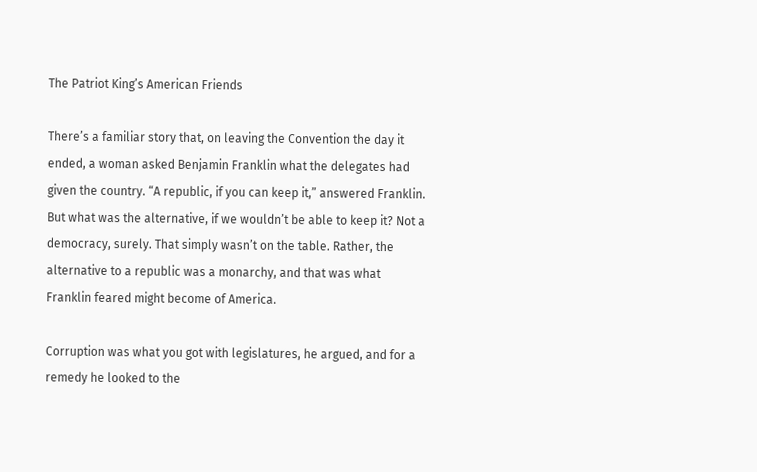The Patriot King’s American Friends

There’s a familiar story that, on leaving the Convention the day it ended, a woman asked Benjamin Franklin what the delegates had given the country. “A republic, if you can keep it,” answered Franklin. But what was the alternative, if we wouldn’t be able to keep it? Not a democracy, surely. That simply wasn’t on the table. Rather, the alternative to a republic was a monarchy, and that was what Franklin feared might become of America.

Corruption was what you got with legislatures, he argued, and for a remedy he looked to the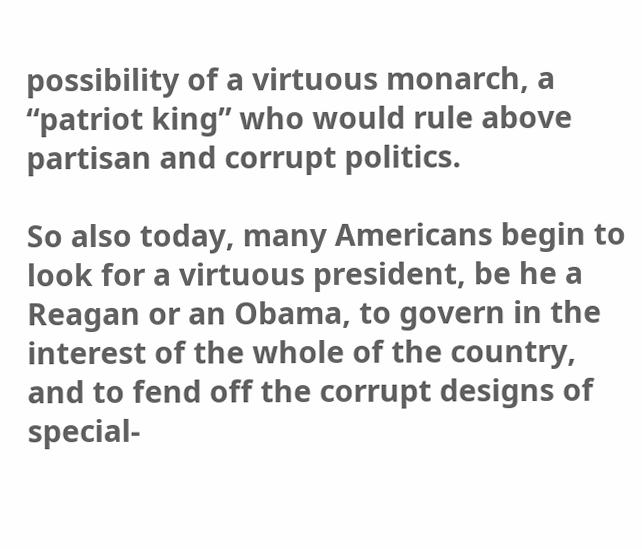possibility of a virtuous monarch, a “patriot king” who would rule above partisan and corrupt politics.

So also today, many Americans begin to look for a virtuous president, be he a Reagan or an Obama, to govern in the interest of the whole of the country, and to fend off the corrupt designs of special-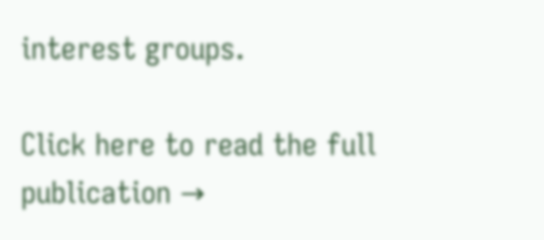interest groups.

Click here to read the full publication →